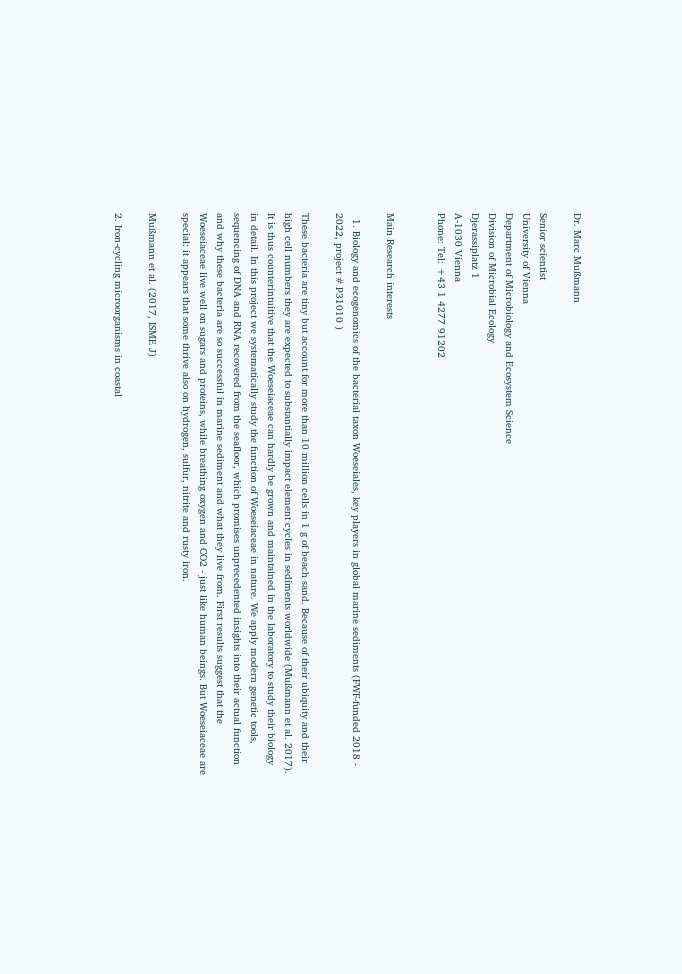Dr. Marc Mußmann

Senior scientist
University of Vienna
Department of Microbiology and Ecosystem Science
Division of Microbial Ecology
Djerassiplatz 1
A-1030 Vienna
Phone: Tel: +43 1 4277 91202


Main Research interests

  1. Biology and ecogenomics of the bacterial taxon Woeseiales, key players in global marine sediments (FWF-funded 2018 - 2022, project # P31010 )

These bacteria are tiny but account for more than 10 million cells in 1 g of beach sand. Because of their ubiquity and their high cell numbers they are expected to substantially impact element cycles in sediments worldwide (Mußmann et al. 2017). It is thus counterintuitive that the Woeseiaceae can hardly be grown and maintained in the laboratory to study their biology in detail. In this project we systematically study the function of Woeseiaceae in nature. We apply modern genetic tools, sequencing of DNA and RNA recovered from the seafloor, which promises unprecedented insights into their actual function and why these bacteria are so successful in marine sediment and what they live from. First results suggest that the Woeseiaceae live well on sugars and proteins, while breathing oxygen and CO2 - just like human beings. But Woeseiaceae are special: it appears that some thrive also on hydrogen, sulfur, nitrite and rusty iron.

Mußmann et al. (2017, ISME J)

2. Iron-cycling microorganisms in coastal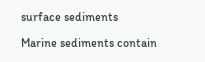surface sediments

Marine sediments contain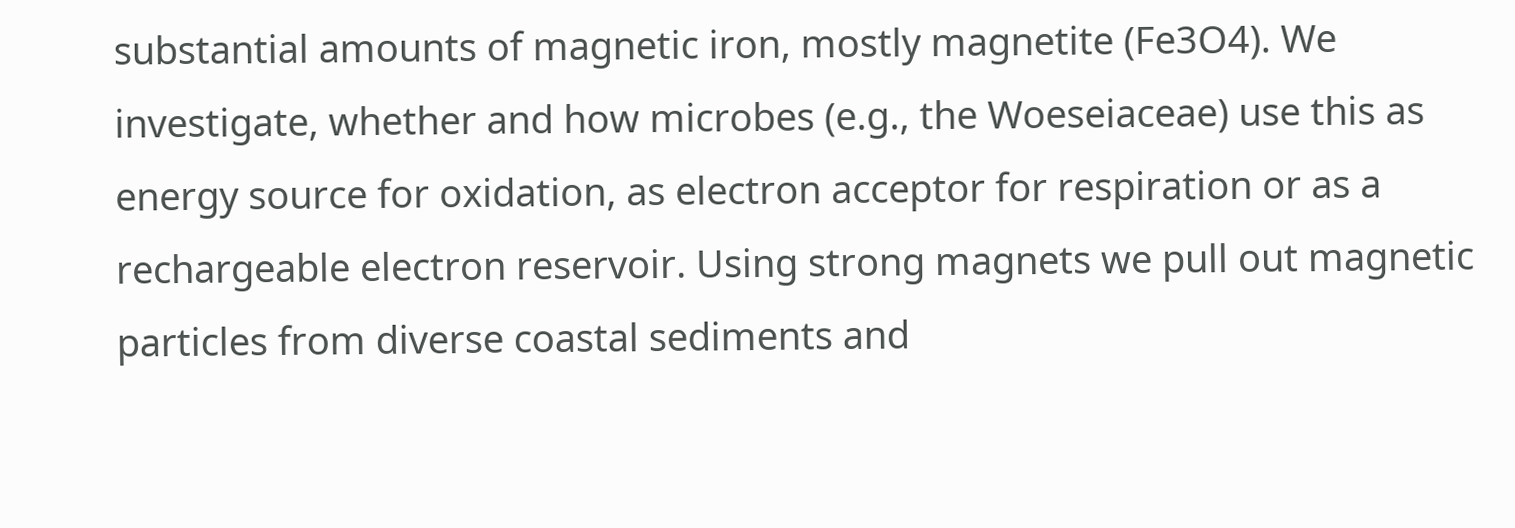substantial amounts of magnetic iron, mostly magnetite (Fe3O4). We investigate, whether and how microbes (e.g., the Woeseiaceae) use this as energy source for oxidation, as electron acceptor for respiration or as a rechargeable electron reservoir. Using strong magnets we pull out magnetic particles from diverse coastal sediments and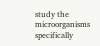study the microorganisms specifically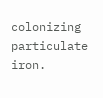colonizing particulate iron.